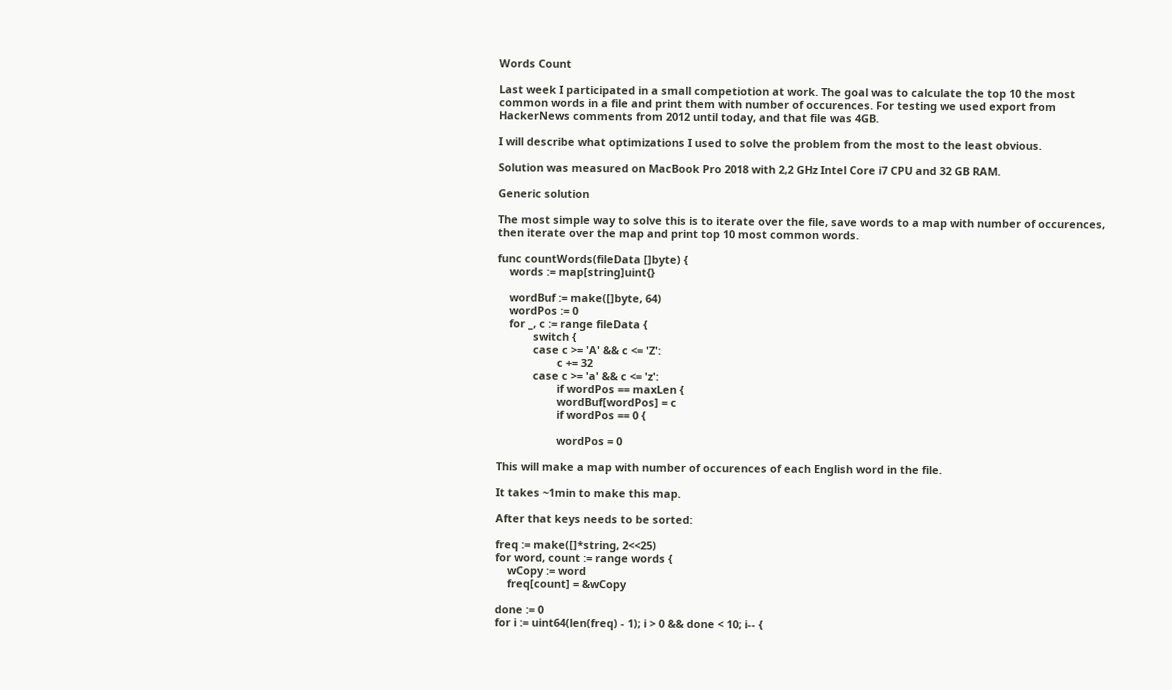Words Count

Last week I participated in a small competiotion at work. The goal was to calculate the top 10 the most common words in a file and print them with number of occurences. For testing we used export from HackerNews comments from 2012 until today, and that file was 4GB.

I will describe what optimizations I used to solve the problem from the most to the least obvious.

Solution was measured on MacBook Pro 2018 with 2,2 GHz Intel Core i7 CPU and 32 GB RAM.

Generic solution

The most simple way to solve this is to iterate over the file, save words to a map with number of occurences, then iterate over the map and print top 10 most common words.

func countWords(fileData []byte) {
    words := map[string]uint{}

    wordBuf := make([]byte, 64)
    wordPos := 0
    for _, c := range fileData {
            switch {
            case c >= 'A' && c <= 'Z':
                    c += 32
            case c >= 'a' && c <= 'z':
                    if wordPos == maxLen {
                    wordBuf[wordPos] = c
                    if wordPos == 0 {

                    wordPos = 0

This will make a map with number of occurences of each English word in the file.

It takes ~1min to make this map.

After that keys needs to be sorted:

freq := make([]*string, 2<<25)
for word, count := range words {
    wCopy := word
    freq[count] = &wCopy

done := 0
for i := uint64(len(freq) - 1); i > 0 && done < 10; i-- {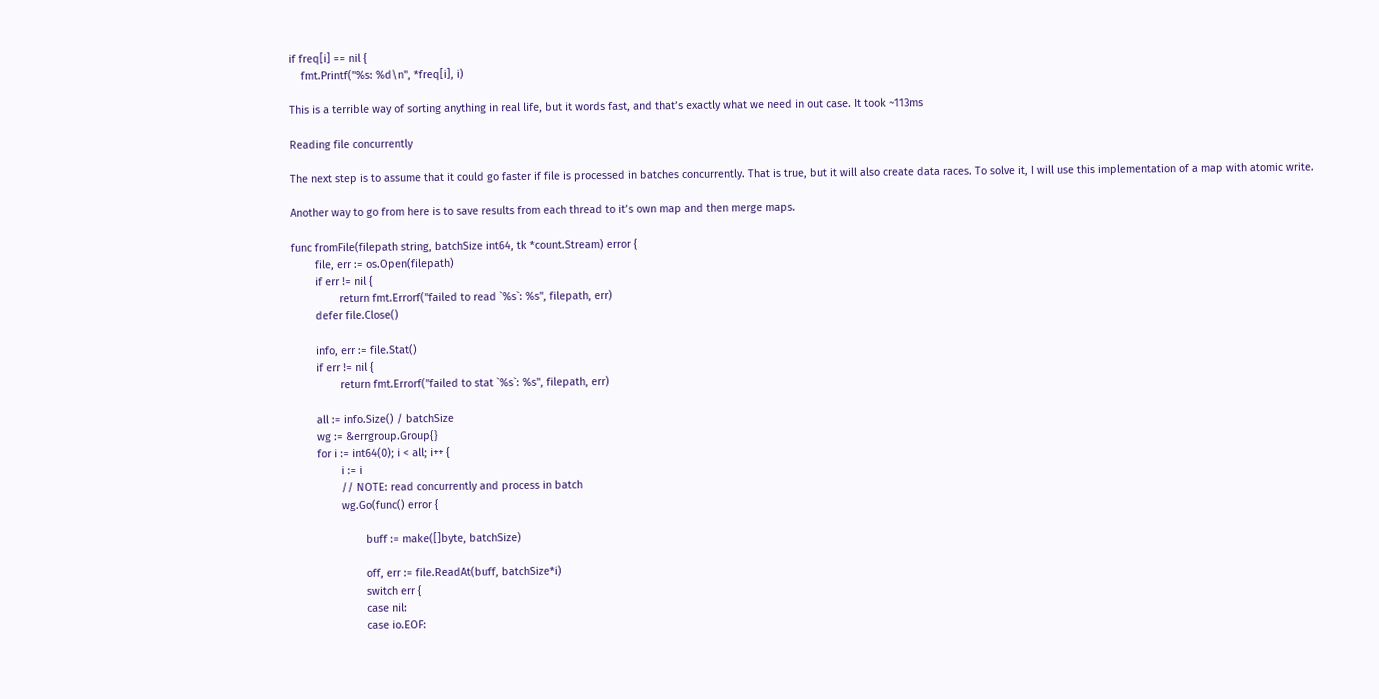if freq[i] == nil {
    fmt.Printf("%s: %d\n", *freq[i], i)

This is a terrible way of sorting anything in real life, but it words fast, and that’s exactly what we need in out case. It took ~113ms

Reading file concurrently

The next step is to assume that it could go faster if file is processed in batches concurrently. That is true, but it will also create data races. To solve it, I will use this implementation of a map with atomic write.

Another way to go from here is to save results from each thread to it’s own map and then merge maps.

func fromFile(filepath string, batchSize int64, tk *count.Stream) error {
        file, err := os.Open(filepath)
        if err != nil {
                return fmt.Errorf("failed to read `%s`: %s", filepath, err)
        defer file.Close()

        info, err := file.Stat()
        if err != nil {
                return fmt.Errorf("failed to stat `%s`: %s", filepath, err)

        all := info.Size() / batchSize
        wg := &errgroup.Group{}
        for i := int64(0); i < all; i++ {
                i := i
                // NOTE: read concurrently and process in batch
                wg.Go(func() error {

                        buff := make([]byte, batchSize)

                        off, err := file.ReadAt(buff, batchSize*i)
                        switch err {
                        case nil:
                        case io.EOF: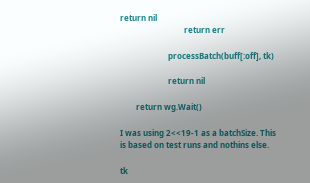return nil
                                return err

                        processBatch(buff[:off], tk)

                        return nil

        return wg.Wait()

I was using 2<<19-1 as a batchSize. This is based on test runs and nothins else.

tk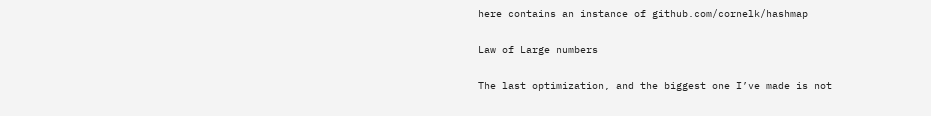here contains an instance of github.com/cornelk/hashmap

Law of Large numbers

The last optimization, and the biggest one I’ve made is not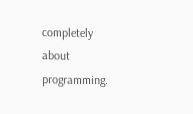completely about programming.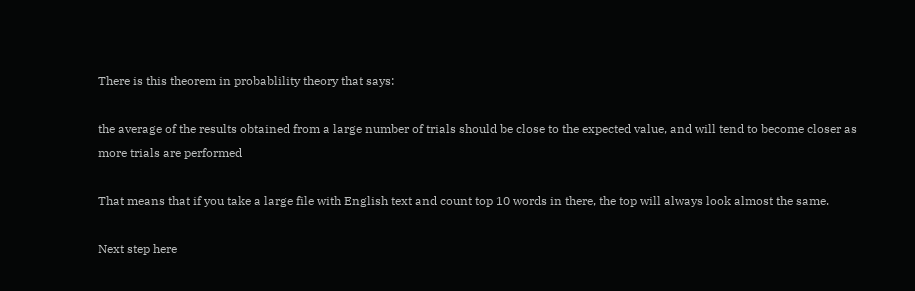There is this theorem in probablility theory that says:

the average of the results obtained from a large number of trials should be close to the expected value, and will tend to become closer as more trials are performed

That means that if you take a large file with English text and count top 10 words in there, the top will always look almost the same.

Next step here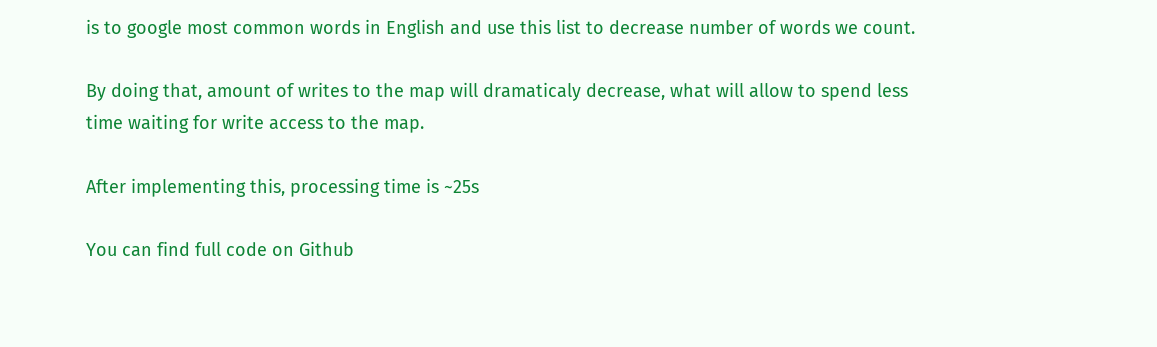is to google most common words in English and use this list to decrease number of words we count.

By doing that, amount of writes to the map will dramaticaly decrease, what will allow to spend less time waiting for write access to the map.

After implementing this, processing time is ~25s

You can find full code on Github